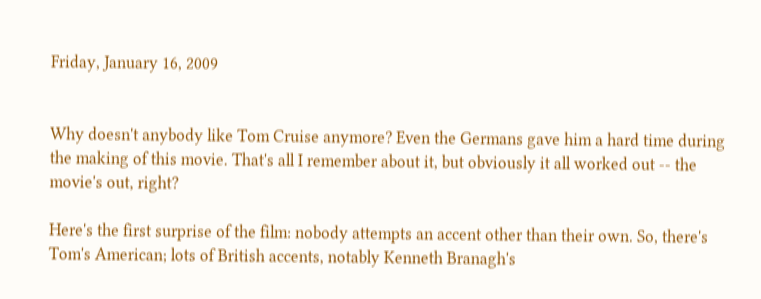Friday, January 16, 2009


Why doesn't anybody like Tom Cruise anymore? Even the Germans gave him a hard time during the making of this movie. That's all I remember about it, but obviously it all worked out -- the movie's out, right?

Here's the first surprise of the film: nobody attempts an accent other than their own. So, there's Tom's American; lots of British accents, notably Kenneth Branagh's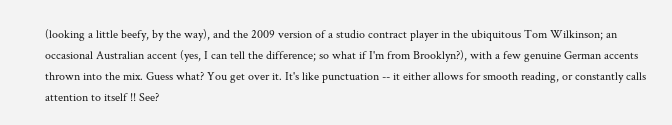(looking a little beefy, by the way), and the 2009 version of a studio contract player in the ubiquitous Tom Wilkinson; an occasional Australian accent (yes, I can tell the difference; so what if I'm from Brooklyn?), with a few genuine German accents thrown into the mix. Guess what? You get over it. It's like punctuation -- it either allows for smooth reading, or constantly calls attention to itself !! See?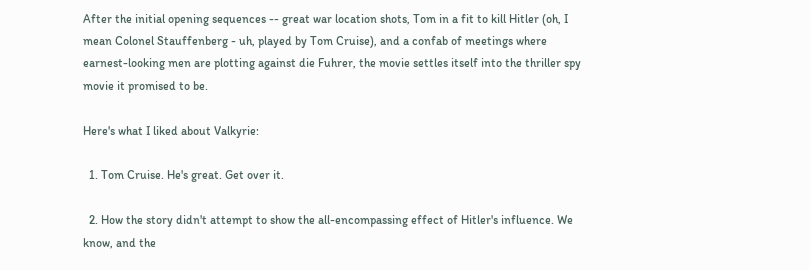After the initial opening sequences -- great war location shots, Tom in a fit to kill Hitler (oh, I mean Colonel Stauffenberg - uh, played by Tom Cruise), and a confab of meetings where earnest-looking men are plotting against die Fuhrer, the movie settles itself into the thriller spy movie it promised to be.

Here's what I liked about Valkyrie:

  1. Tom Cruise. He's great. Get over it.

  2. How the story didn't attempt to show the all-encompassing effect of Hitler's influence. We know, and the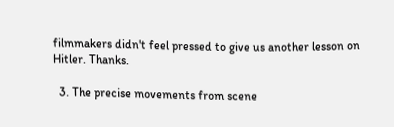filmmakers didn't feel pressed to give us another lesson on Hitler. Thanks.

  3. The precise movements from scene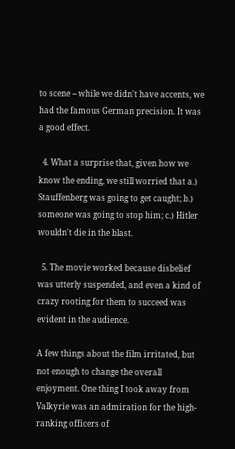to scene -- while we didn't have accents, we had the famous German precision. It was a good effect.

  4. What a surprise that, given how we know the ending, we still worried that a.) Stauffenberg was going to get caught; b.) someone was going to stop him; c.) Hitler wouldn't die in the blast.

  5. The movie worked because disbelief was utterly suspended, and even a kind of crazy rooting for them to succeed was evident in the audience.

A few things about the film irritated, but not enough to change the overall enjoyment. One thing I took away from Valkyrie was an admiration for the high-ranking officers of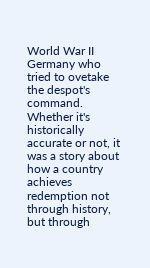World War II Germany who tried to ovetake the despot's command. Whether it's historically accurate or not, it was a story about how a country achieves redemption not through history, but through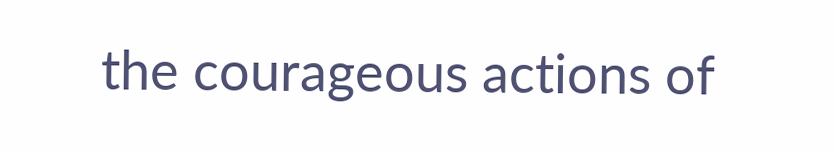the courageous actions of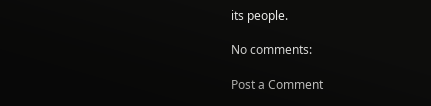its people.

No comments:

Post a Comment